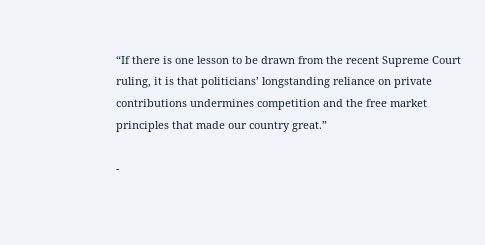“If there is one lesson to be drawn from the recent Supreme Court ruling, it is that politicians’ longstanding reliance on private contributions undermines competition and the free market principles that made our country great.”

-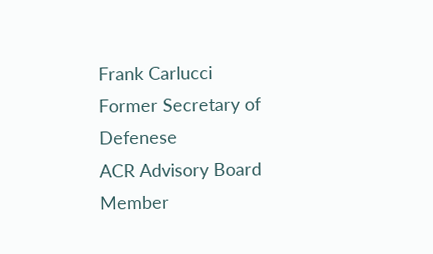Frank Carlucci
Former Secretary of Defenese
ACR Advisory Board Member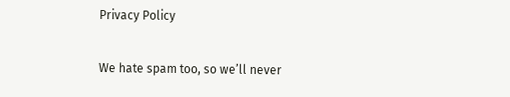Privacy Policy

We hate spam too, so we’ll never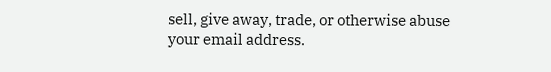sell, give away, trade, or otherwise abuse your email address.